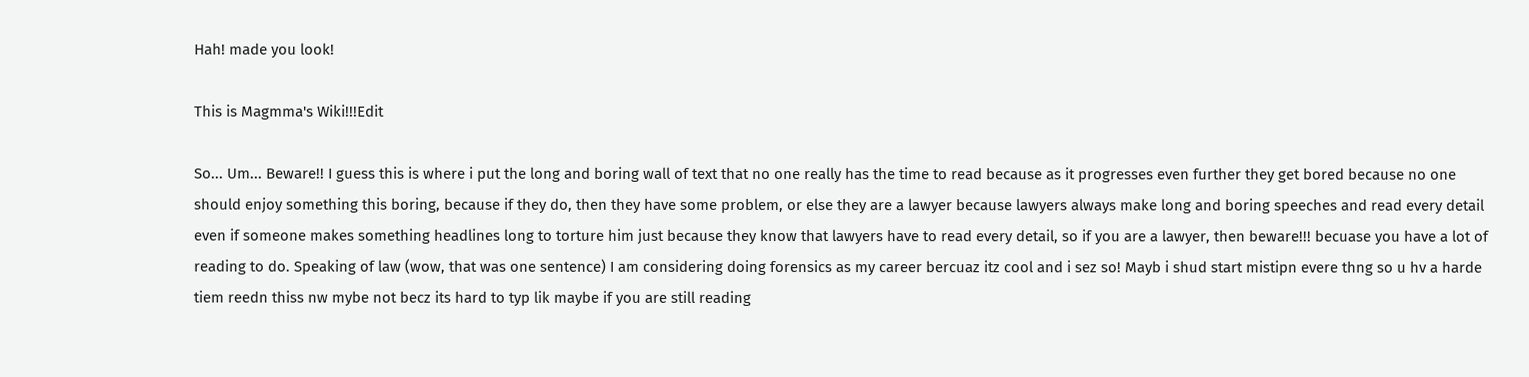Hah! made you look!

This is Magmma's Wiki!!!Edit

So... Um... Beware!! I guess this is where i put the long and boring wall of text that no one really has the time to read because as it progresses even further they get bored because no one should enjoy something this boring, because if they do, then they have some problem, or else they are a lawyer because lawyers always make long and boring speeches and read every detail even if someone makes something headlines long to torture him just because they know that lawyers have to read every detail, so if you are a lawyer, then beware!!! becuase you have a lot of reading to do. Speaking of law (wow, that was one sentence) I am considering doing forensics as my career bercuaz itz cool and i sez so! Mayb i shud start mistipn evere thng so u hv a harde tiem reedn thiss nw mybe not becz its hard to typ lik maybe if you are still reading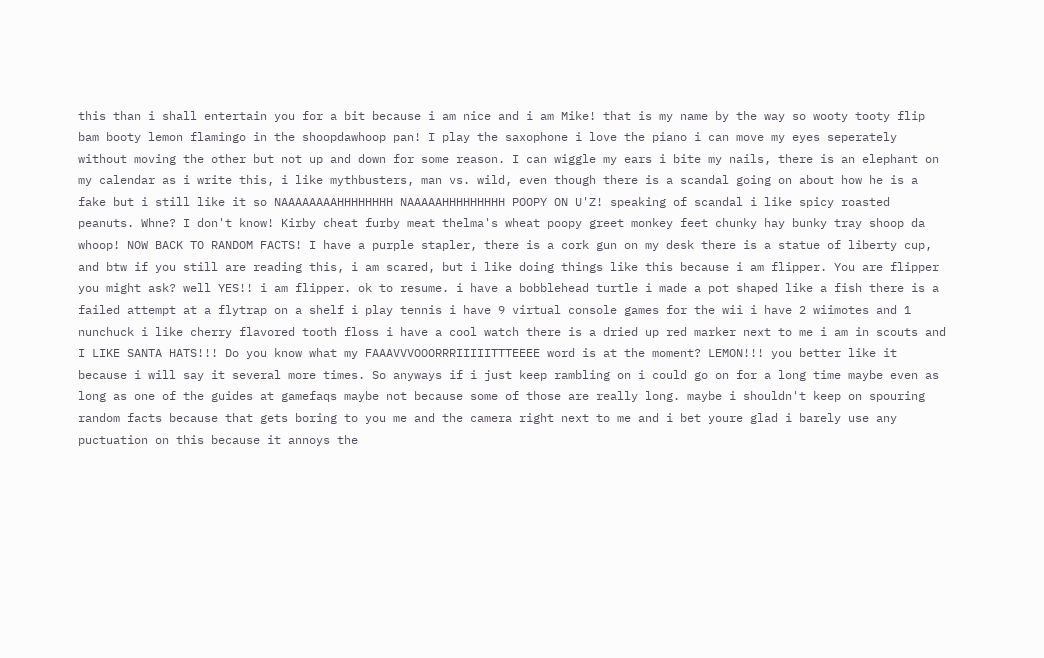this than i shall entertain you for a bit because i am nice and i am Mike! that is my name by the way so wooty tooty flip bam booty lemon flamingo in the shoopdawhoop pan! I play the saxophone i love the piano i can move my eyes seperately without moving the other but not up and down for some reason. I can wiggle my ears i bite my nails, there is an elephant on my calendar as i write this, i like mythbusters, man vs. wild, even though there is a scandal going on about how he is a fake but i still like it so NAAAAAAAAHHHHHHHH NAAAAAHHHHHHHHH POOPY ON U'Z! speaking of scandal i like spicy roasted peanuts. Whne? I don't know! Kirby cheat furby meat thelma's wheat poopy greet monkey feet chunky hay bunky tray shoop da whoop! NOW BACK TO RANDOM FACTS! I have a purple stapler, there is a cork gun on my desk there is a statue of liberty cup, and btw if you still are reading this, i am scared, but i like doing things like this because i am flipper. You are flipper you might ask? well YES!! i am flipper. ok to resume. i have a bobblehead turtle i made a pot shaped like a fish there is a failed attempt at a flytrap on a shelf i play tennis i have 9 virtual console games for the wii i have 2 wiimotes and 1 nunchuck i like cherry flavored tooth floss i have a cool watch there is a dried up red marker next to me i am in scouts and I LIKE SANTA HATS!!! Do you know what my FAAAVVVOOORRRIIIIITTTEEEE word is at the moment? LEMON!!! you better like it because i will say it several more times. So anyways if i just keep rambling on i could go on for a long time maybe even as long as one of the guides at gamefaqs maybe not because some of those are really long. maybe i shouldn't keep on spouring random facts because that gets boring to you me and the camera right next to me and i bet youre glad i barely use any puctuation on this because it annoys the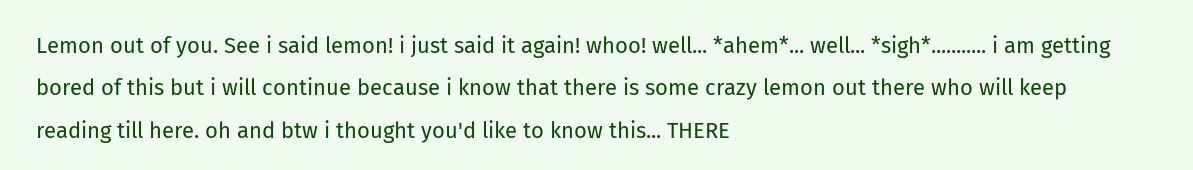Lemon out of you. See i said lemon! i just said it again! whoo! well... *ahem*... well... *sigh*........... i am getting bored of this but i will continue because i know that there is some crazy lemon out there who will keep reading till here. oh and btw i thought you'd like to know this... THERE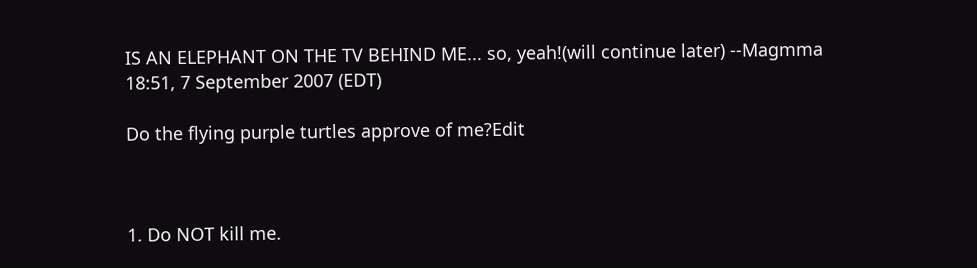IS AN ELEPHANT ON THE TV BEHIND ME... so, yeah!(will continue later) --Magmma 18:51, 7 September 2007 (EDT)

Do the flying purple turtles approve of me?Edit



1. Do NOT kill me.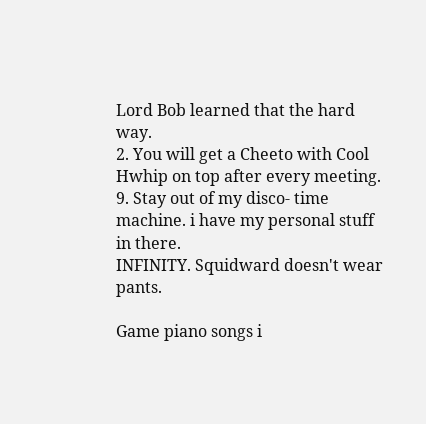Lord Bob learned that the hard way.
2. You will get a Cheeto with Cool Hwhip on top after every meeting.
9. Stay out of my disco- time machine. i have my personal stuff in there.
INFINITY. Squidward doesn't wear pants.

Game piano songs i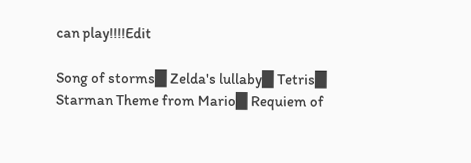can play!!!!Edit

Song of storms█ Zelda's lullaby█ Tetris█ Starman Theme from Mario█ Requiem of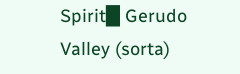Spirit█ Gerudo Valley (sorta)